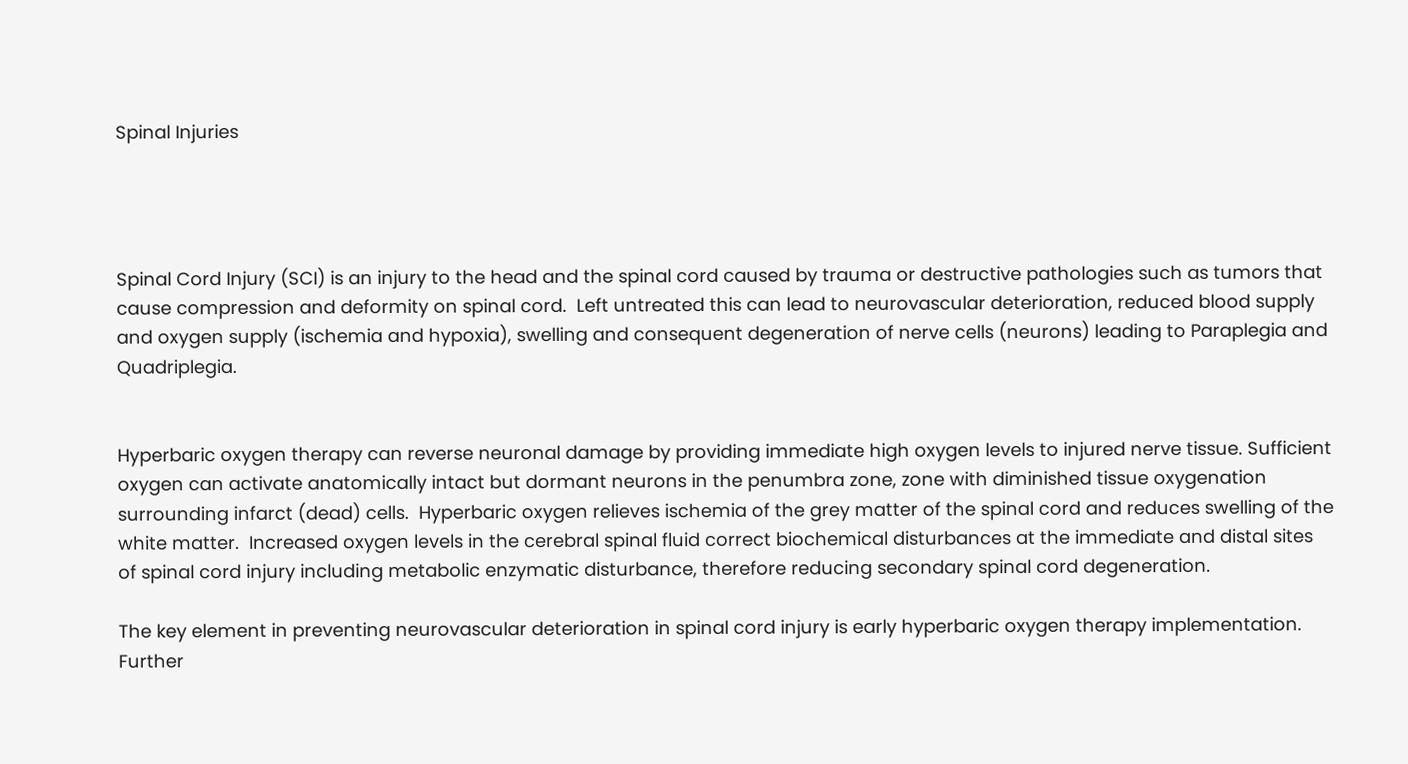Spinal Injuries




Spinal Cord Injury (SCI) is an injury to the head and the spinal cord caused by trauma or destructive pathologies such as tumors that cause compression and deformity on spinal cord.  Left untreated this can lead to neurovascular deterioration, reduced blood supply and oxygen supply (ischemia and hypoxia), swelling and consequent degeneration of nerve cells (neurons) leading to Paraplegia and Quadriplegia.


Hyperbaric oxygen therapy can reverse neuronal damage by providing immediate high oxygen levels to injured nerve tissue. Sufficient oxygen can activate anatomically intact but dormant neurons in the penumbra zone, zone with diminished tissue oxygenation surrounding infarct (dead) cells.  Hyperbaric oxygen relieves ischemia of the grey matter of the spinal cord and reduces swelling of the white matter.  Increased oxygen levels in the cerebral spinal fluid correct biochemical disturbances at the immediate and distal sites of spinal cord injury including metabolic enzymatic disturbance, therefore reducing secondary spinal cord degeneration.

The key element in preventing neurovascular deterioration in spinal cord injury is early hyperbaric oxygen therapy implementation. Further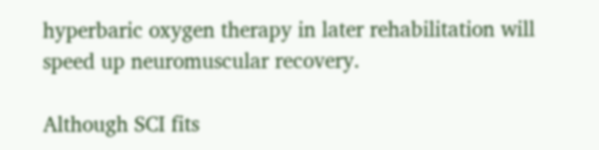hyperbaric oxygen therapy in later rehabilitation will speed up neuromuscular recovery.

Although SCI fits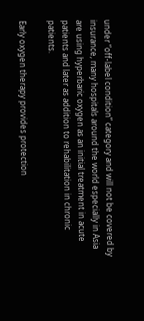under “off-label condition” category and will not be covered by insurance, many hospitals around the world especially in Asia  are using hyperbaric oxygen as an initial treatment in acute patients and later as addition to rehabilitation in chronic patients.

Early oxygen therapy provides protection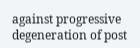against progressive degeneration of post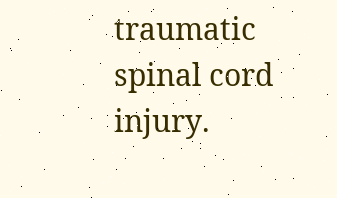traumatic spinal cord injury.